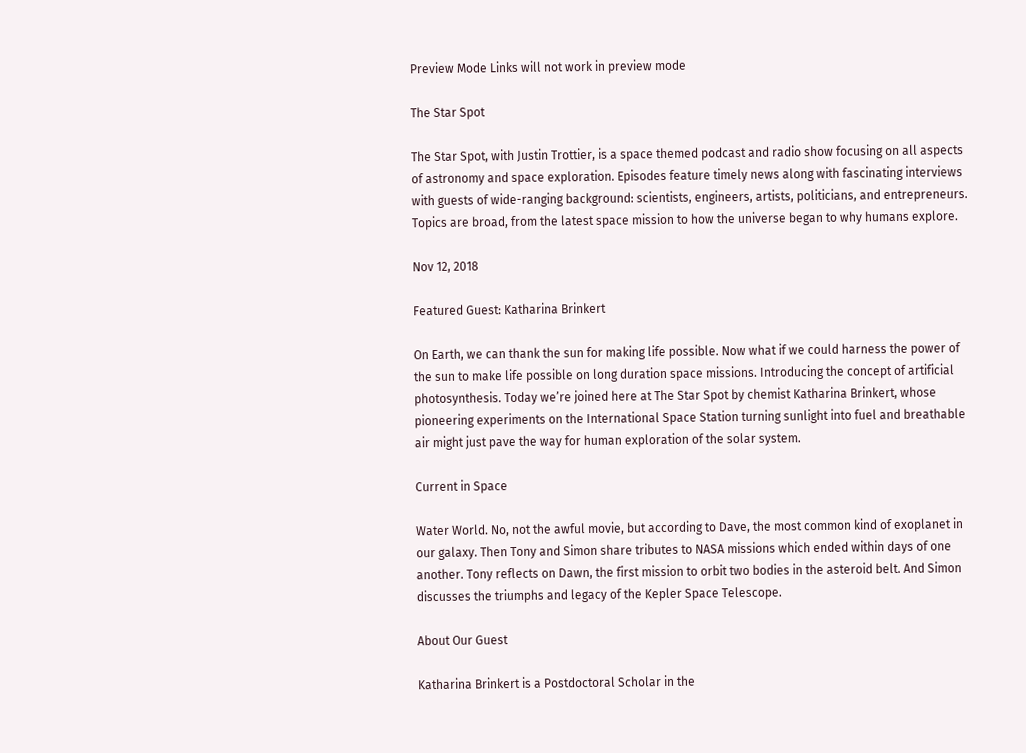Preview Mode Links will not work in preview mode

The Star Spot

The Star Spot, with Justin Trottier, is a space themed podcast and radio show focusing on all aspects of astronomy and space exploration. Episodes feature timely news along with fascinating interviews with guests of wide-ranging background: scientists, engineers, artists, politicians, and entrepreneurs. Topics are broad, from the latest space mission to how the universe began to why humans explore.

Nov 12, 2018

Featured Guest: Katharina Brinkert

On Earth, we can thank the sun for making life possible. Now what if we could harness the power of the sun to make life possible on long duration space missions. Introducing the concept of artificial photosynthesis. Today we’re joined here at The Star Spot by chemist Katharina Brinkert, whose pioneering experiments on the International Space Station turning sunlight into fuel and breathable air might just pave the way for human exploration of the solar system.

Current in Space

Water World. No, not the awful movie, but according to Dave, the most common kind of exoplanet in our galaxy. Then Tony and Simon share tributes to NASA missions which ended within days of one another. Tony reflects on Dawn, the first mission to orbit two bodies in the asteroid belt. And Simon discusses the triumphs and legacy of the Kepler Space Telescope.

About Our Guest

Katharina Brinkert is a Postdoctoral Scholar in the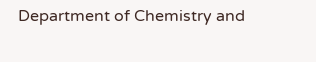Department of Chemistry and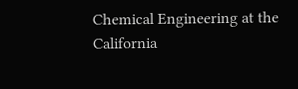Chemical Engineering at the California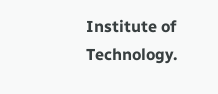Institute of Technology.